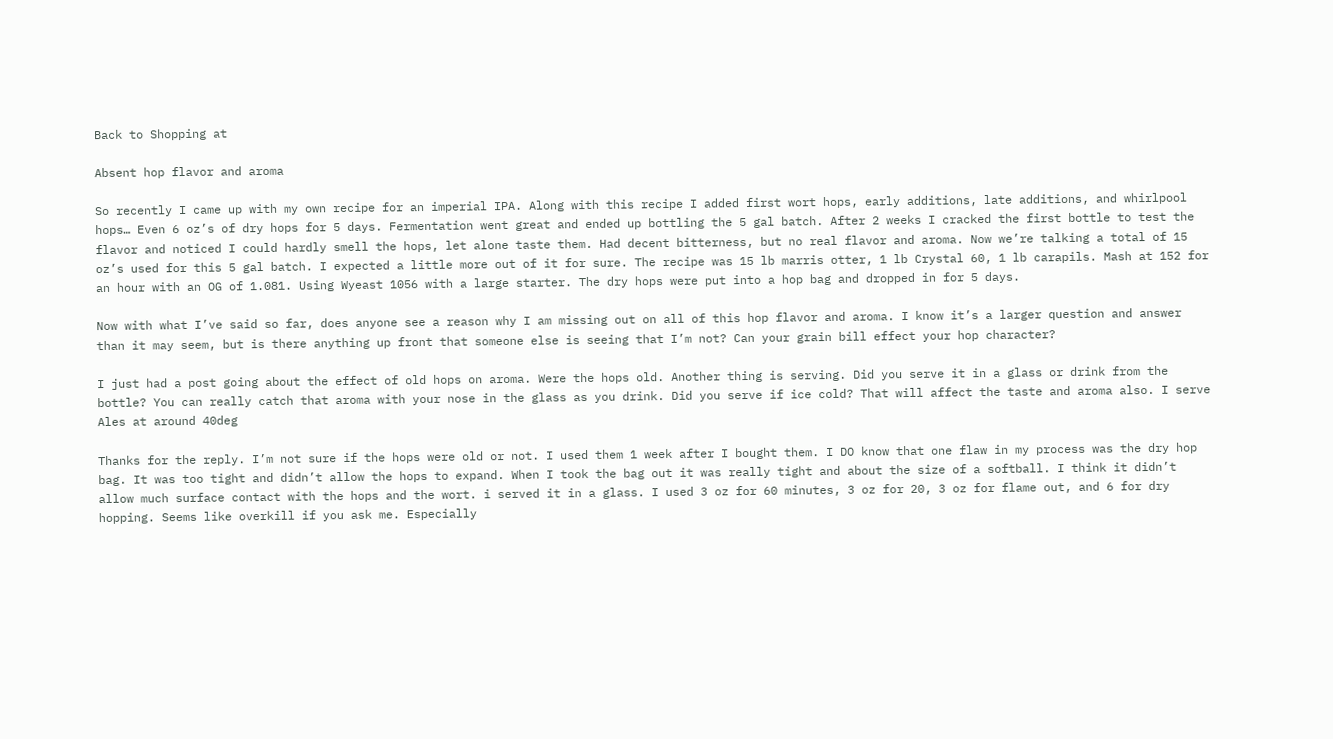Back to Shopping at

Absent hop flavor and aroma

So recently I came up with my own recipe for an imperial IPA. Along with this recipe I added first wort hops, early additions, late additions, and whirlpool hops… Even 6 oz’s of dry hops for 5 days. Fermentation went great and ended up bottling the 5 gal batch. After 2 weeks I cracked the first bottle to test the flavor and noticed I could hardly smell the hops, let alone taste them. Had decent bitterness, but no real flavor and aroma. Now we’re talking a total of 15 oz’s used for this 5 gal batch. I expected a little more out of it for sure. The recipe was 15 lb marris otter, 1 lb Crystal 60, 1 lb carapils. Mash at 152 for an hour with an OG of 1.081. Using Wyeast 1056 with a large starter. The dry hops were put into a hop bag and dropped in for 5 days.

Now with what I’ve said so far, does anyone see a reason why I am missing out on all of this hop flavor and aroma. I know it’s a larger question and answer than it may seem, but is there anything up front that someone else is seeing that I’m not? Can your grain bill effect your hop character?

I just had a post going about the effect of old hops on aroma. Were the hops old. Another thing is serving. Did you serve it in a glass or drink from the bottle? You can really catch that aroma with your nose in the glass as you drink. Did you serve if ice cold? That will affect the taste and aroma also. I serve Ales at around 40deg

Thanks for the reply. I’m not sure if the hops were old or not. I used them 1 week after I bought them. I DO know that one flaw in my process was the dry hop bag. It was too tight and didn’t allow the hops to expand. When I took the bag out it was really tight and about the size of a softball. I think it didn’t allow much surface contact with the hops and the wort. i served it in a glass. I used 3 oz for 60 minutes, 3 oz for 20, 3 oz for flame out, and 6 for dry hopping. Seems like overkill if you ask me. Especially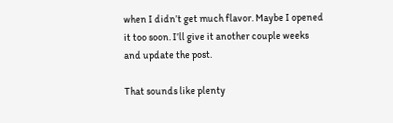when I didn’t get much flavor. Maybe I opened it too soon. I’ll give it another couple weeks and update the post.

That sounds like plenty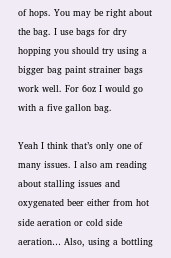of hops. You may be right about the bag. I use bags for dry hopping you should try using a bigger bag paint strainer bags work well. For 6oz I would go with a five gallon bag.

Yeah I think that’s only one of many issues. I also am reading about stalling issues and oxygenated beer either from hot side aeration or cold side aeration… Also, using a bottling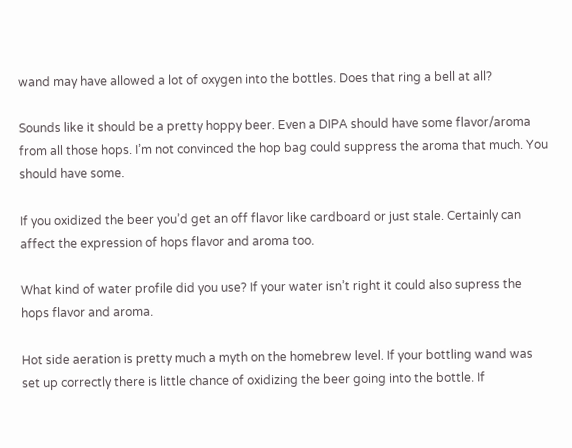wand may have allowed a lot of oxygen into the bottles. Does that ring a bell at all?

Sounds like it should be a pretty hoppy beer. Even a DIPA should have some flavor/aroma from all those hops. I’m not convinced the hop bag could suppress the aroma that much. You should have some.

If you oxidized the beer you’d get an off flavor like cardboard or just stale. Certainly can affect the expression of hops flavor and aroma too.

What kind of water profile did you use? If your water isn’t right it could also supress the hops flavor and aroma.

Hot side aeration is pretty much a myth on the homebrew level. If your bottling wand was set up correctly there is little chance of oxidizing the beer going into the bottle. If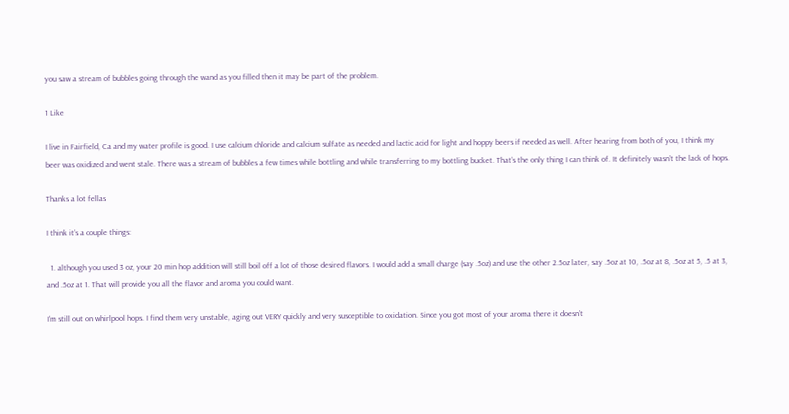you saw a stream of bubbles going through the wand as you filled then it may be part of the problem.

1 Like

I live in Fairfield, Ca and my water profile is good. I use calcium chloride and calcium sulfate as needed and lactic acid for light and hoppy beers if needed as well. After hearing from both of you, I think my beer was oxidized and went stale. There was a stream of bubbles a few times while bottling and while transferring to my bottling bucket. That’s the only thing I can think of. It definitely wasn’t the lack of hops.

Thanks a lot fellas

I think it’s a couple things:

  1. although you used 3 oz, your 20 min hop addition will still boil off a lot of those desired flavors. I would add a small charge (say .5oz) and use the other 2.5oz later, say .5oz at 10, .5oz at 8, .5oz at 5, .5 at 3, and .5oz at 1. That will provide you all the flavor and aroma you could want.

I’m still out on whirlpool hops. I find them very unstable, aging out VERY quickly and very susceptible to oxidation. Since you got most of your aroma there it doesn’t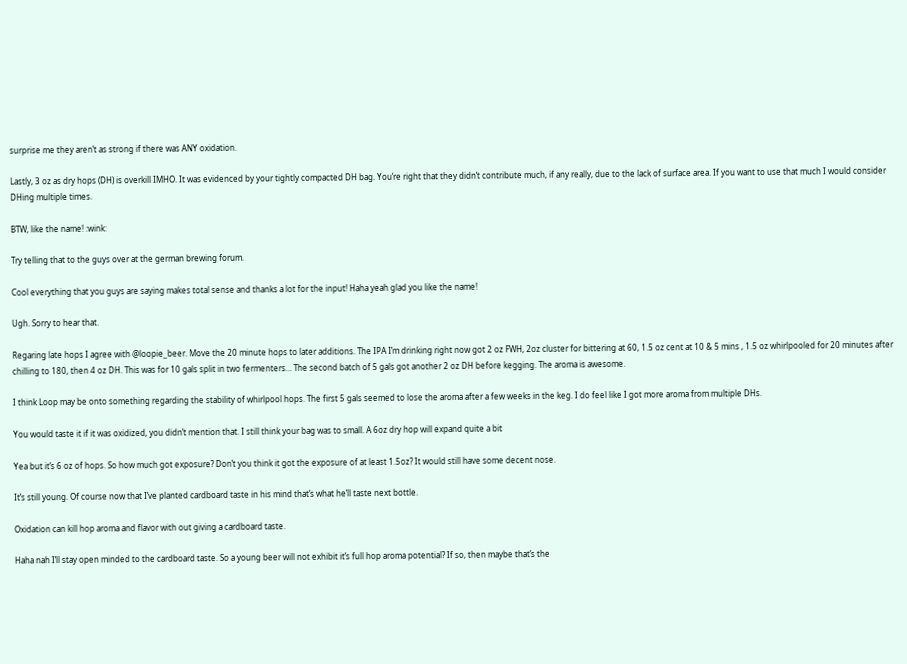surprise me they aren’t as strong if there was ANY oxidation.

Lastly, 3 oz as dry hops (DH) is overkill IMHO. It was evidenced by your tightly compacted DH bag. You’re right that they didn’t contribute much, if any really, due to the lack of surface area. If you want to use that much I would consider DHing multiple times.

BTW, like the name! :wink:

Try telling that to the guys over at the german brewing forum.

Cool everything that you guys are saying makes total sense and thanks a lot for the input! Haha yeah glad you like the name!

Ugh. Sorry to hear that.

Regaring late hops I agree with @loopie_beer. Move the 20 minute hops to later additions. The IPA I’m drinking right now got 2 oz FWH, 2oz cluster for bittering at 60, 1.5 oz cent at 10 & 5 mins , 1.5 oz whirlpooled for 20 minutes after chilling to 180, then 4 oz DH. This was for 10 gals split in two fermenters… The second batch of 5 gals got another 2 oz DH before kegging. The aroma is awesome.

I think Loop may be onto something regarding the stability of whirlpool hops. The first 5 gals seemed to lose the aroma after a few weeks in the keg. I do feel like I got more aroma from multiple DHs.

You would taste it if it was oxidized, you didn’t mention that. I still think your bag was to small. A 6oz dry hop will expand quite a bit

Yea but it’s 6 oz of hops. So how much got exposure? Don’t you think it got the exposure of at least 1.5oz? It would still have some decent nose.

It’s still young. Of course now that I’ve planted cardboard taste in his mind that’s what he’ll taste next bottle.

Oxidation can kill hop aroma and flavor with out giving a cardboard taste.

Haha nah I’ll stay open minded to the cardboard taste. So a young beer will not exhibit it’s full hop aroma potential? If so, then maybe that’s the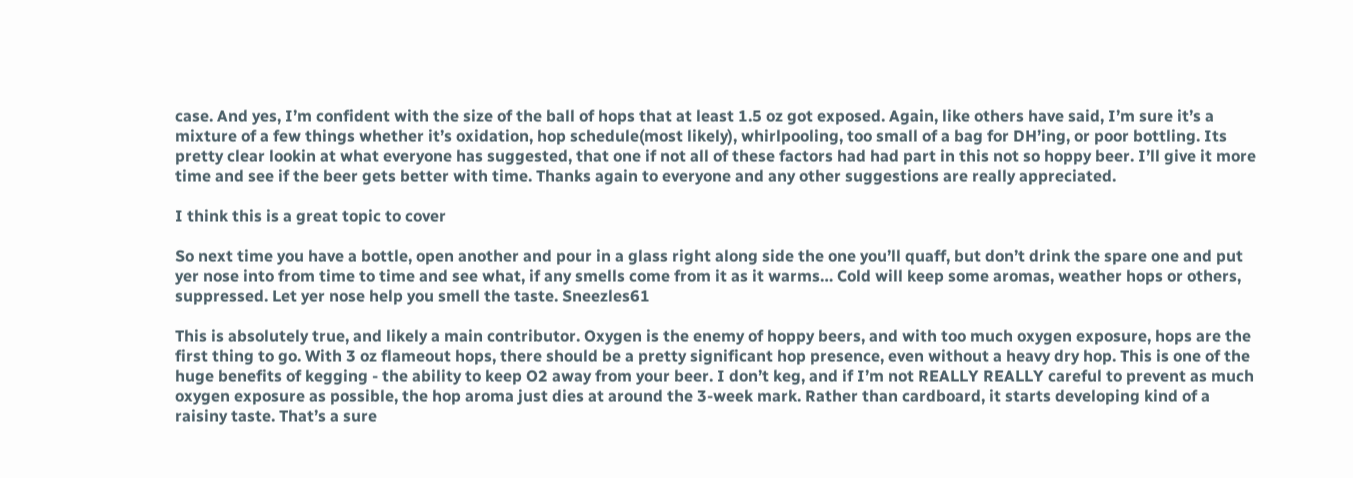case. And yes, I’m confident with the size of the ball of hops that at least 1.5 oz got exposed. Again, like others have said, I’m sure it’s a mixture of a few things whether it’s oxidation, hop schedule(most likely), whirlpooling, too small of a bag for DH’ing, or poor bottling. Its pretty clear lookin at what everyone has suggested, that one if not all of these factors had had part in this not so hoppy beer. I’ll give it more time and see if the beer gets better with time. Thanks again to everyone and any other suggestions are really appreciated.

I think this is a great topic to cover

So next time you have a bottle, open another and pour in a glass right along side the one you’ll quaff, but don’t drink the spare one and put yer nose into from time to time and see what, if any smells come from it as it warms… Cold will keep some aromas, weather hops or others, suppressed. Let yer nose help you smell the taste. Sneezles61

This is absolutely true, and likely a main contributor. Oxygen is the enemy of hoppy beers, and with too much oxygen exposure, hops are the first thing to go. With 3 oz flameout hops, there should be a pretty significant hop presence, even without a heavy dry hop. This is one of the huge benefits of kegging - the ability to keep O2 away from your beer. I don’t keg, and if I’m not REALLY REALLY careful to prevent as much oxygen exposure as possible, the hop aroma just dies at around the 3-week mark. Rather than cardboard, it starts developing kind of a raisiny taste. That’s a sure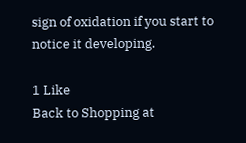sign of oxidation if you start to notice it developing.

1 Like
Back to Shopping at